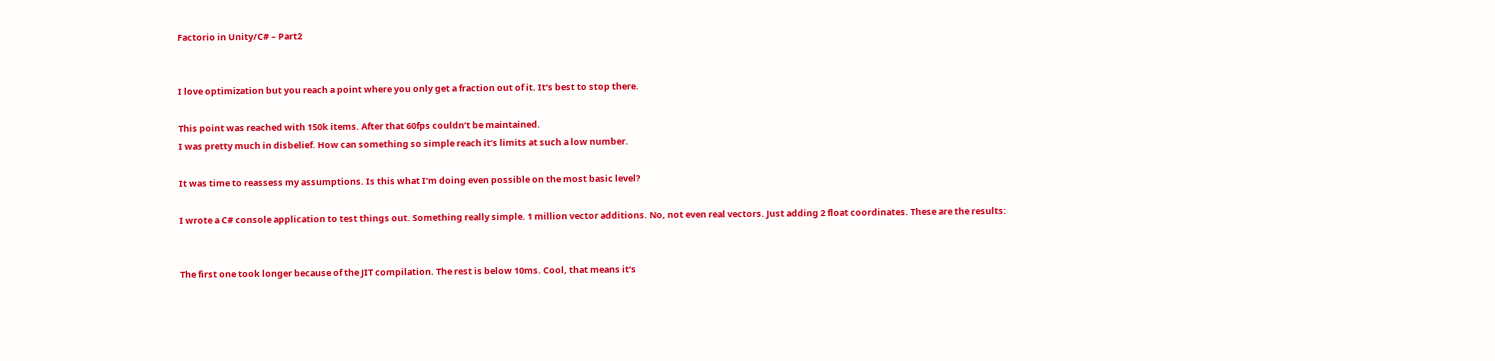Factorio in Unity/C# – Part2


I love optimization but you reach a point where you only get a fraction out of it. It’s best to stop there.

This point was reached with 150k items. After that 60fps couldn’t be maintained.
I was pretty much in disbelief. How can something so simple reach it’s limits at such a low number.

It was time to reassess my assumptions. Is this what I’m doing even possible on the most basic level?

I wrote a C# console application to test things out. Something really simple. 1 million vector additions. No, not even real vectors. Just adding 2 float coordinates. These are the results:


The first one took longer because of the JIT compilation. The rest is below 10ms. Cool, that means it’s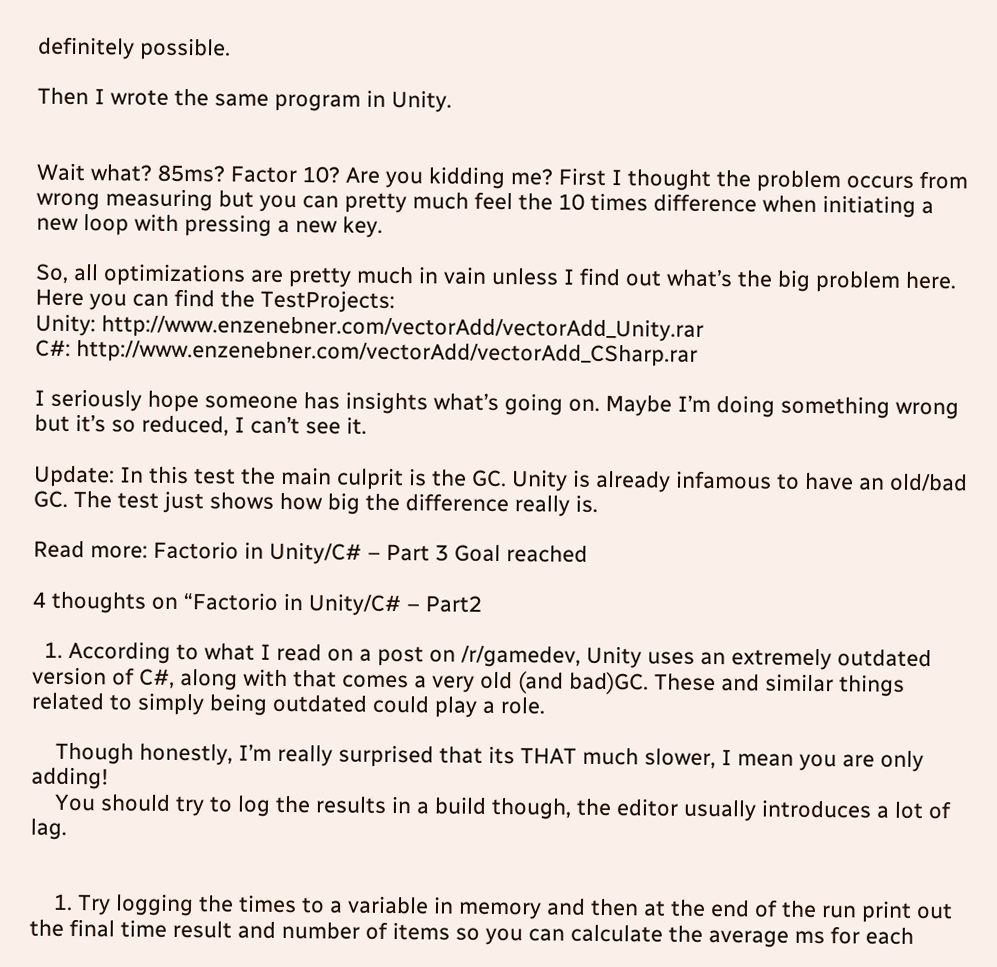definitely possible.

Then I wrote the same program in Unity.


Wait what? 85ms? Factor 10? Are you kidding me? First I thought the problem occurs from wrong measuring but you can pretty much feel the 10 times difference when initiating a new loop with pressing a new key.

So, all optimizations are pretty much in vain unless I find out what’s the big problem here.
Here you can find the TestProjects:
Unity: http://www.enzenebner.com/vectorAdd/vectorAdd_Unity.rar
C#: http://www.enzenebner.com/vectorAdd/vectorAdd_CSharp.rar

I seriously hope someone has insights what’s going on. Maybe I’m doing something wrong but it’s so reduced, I can’t see it.

Update: In this test the main culprit is the GC. Unity is already infamous to have an old/bad GC. The test just shows how big the difference really is.

Read more: Factorio in Unity/C# – Part 3 Goal reached

4 thoughts on “Factorio in Unity/C# – Part2

  1. According to what I read on a post on /r/gamedev, Unity uses an extremely outdated version of C#, along with that comes a very old (and bad)GC. These and similar things related to simply being outdated could play a role.

    Though honestly, I’m really surprised that its THAT much slower, I mean you are only adding!
    You should try to log the results in a build though, the editor usually introduces a lot of lag.


    1. Try logging the times to a variable in memory and then at the end of the run print out the final time result and number of items so you can calculate the average ms for each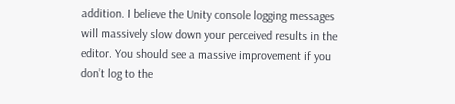addition. I believe the Unity console logging messages will massively slow down your perceived results in the editor. You should see a massive improvement if you don’t log to the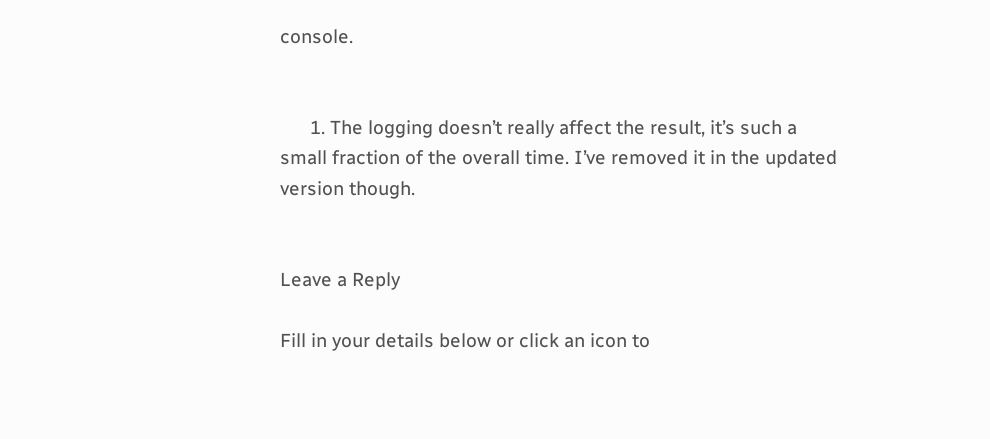console.


      1. The logging doesn’t really affect the result, it’s such a small fraction of the overall time. I’ve removed it in the updated version though.


Leave a Reply

Fill in your details below or click an icon to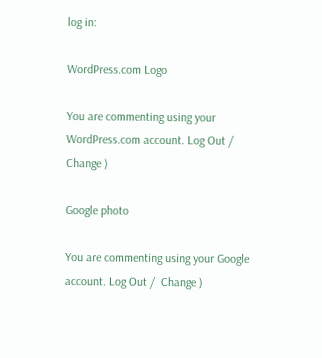log in:

WordPress.com Logo

You are commenting using your WordPress.com account. Log Out /  Change )

Google photo

You are commenting using your Google account. Log Out /  Change )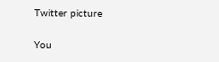Twitter picture

You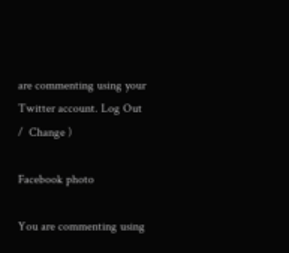are commenting using your Twitter account. Log Out /  Change )

Facebook photo

You are commenting using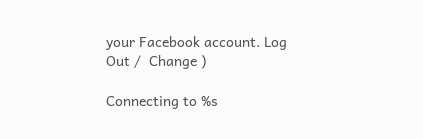your Facebook account. Log Out /  Change )

Connecting to %s